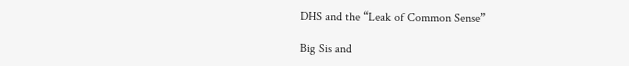DHS and the “Leak of Common Sense”

Big Sis and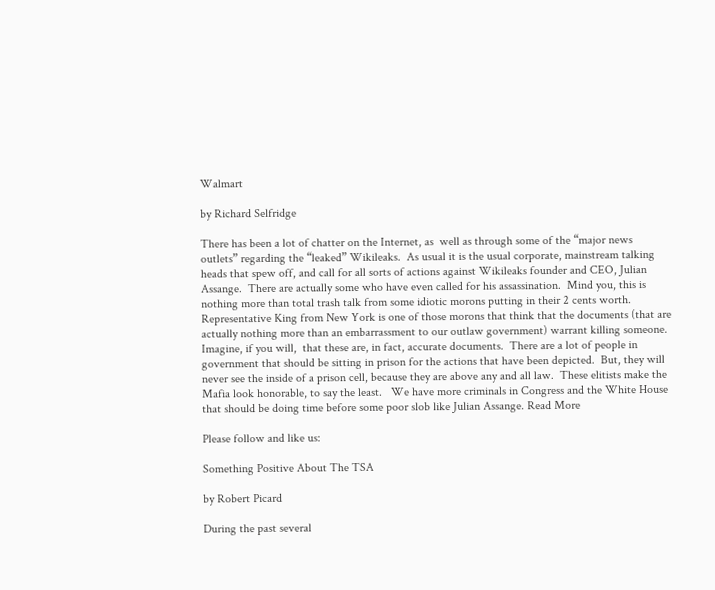Walmart

by Richard Selfridge

There has been a lot of chatter on the Internet, as  well as through some of the “major news outlets” regarding the “leaked” Wikileaks.  As usual it is the usual corporate, mainstream talking heads that spew off, and call for all sorts of actions against Wikileaks founder and CEO, Julian Assange.  There are actually some who have even called for his assassination.  Mind you, this is nothing more than total trash talk from some idiotic morons putting in their 2 cents worth.  Representative King from New York is one of those morons that think that the documents (that are actually nothing more than an embarrassment to our outlaw government) warrant killing someone.  Imagine, if you will,  that these are, in fact, accurate documents.  There are a lot of people in government that should be sitting in prison for the actions that have been depicted.  But, they will never see the inside of a prison cell, because they are above any and all law.  These elitists make the Mafia look honorable, to say the least.   We have more criminals in Congress and the White House that should be doing time before some poor slob like Julian Assange. Read More

Please follow and like us:

Something Positive About The TSA

by Robert Picard

During the past several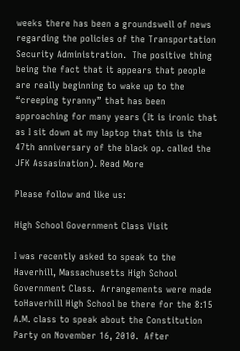weeks there has been a groundswell of news regarding the policies of the Transportation Security Administration.  The positive thing being the fact that it appears that people are really beginning to wake up to the “creeping tyranny” that has been approaching for many years (It is ironic that as I sit down at my laptop that this is the 47th anniversary of the black op. called the JFK Assasination). Read More

Please follow and like us:

High School Government Class Visit

I was recently asked to speak to the Haverhill, Massachusetts High School Government Class.  Arrangements were made toHaverhill High School be there for the 8:15 A.M. class to speak about the Constitution Party on November 16, 2010.  After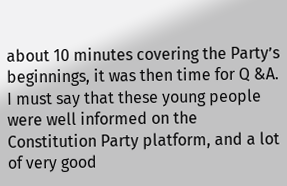about 10 minutes covering the Party’s beginnings, it was then time for Q &A. I must say that these young people were well informed on the Constitution Party platform, and a lot of very good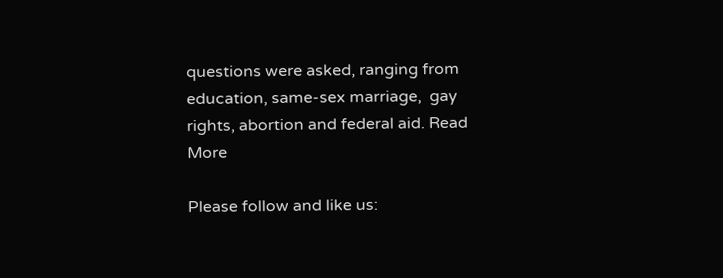questions were asked, ranging from education, same-sex marriage,  gay rights, abortion and federal aid. Read More

Please follow and like us: